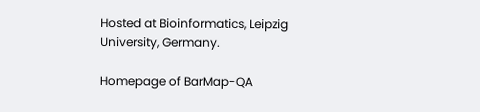Hosted at Bioinformatics, Leipzig University, Germany.

Homepage of BarMap-QA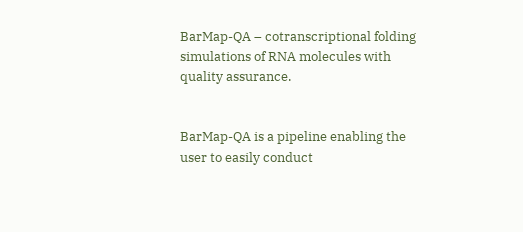BarMap-QA – cotranscriptional folding simulations of RNA molecules with quality assurance.


BarMap-QA is a pipeline enabling the user to easily conduct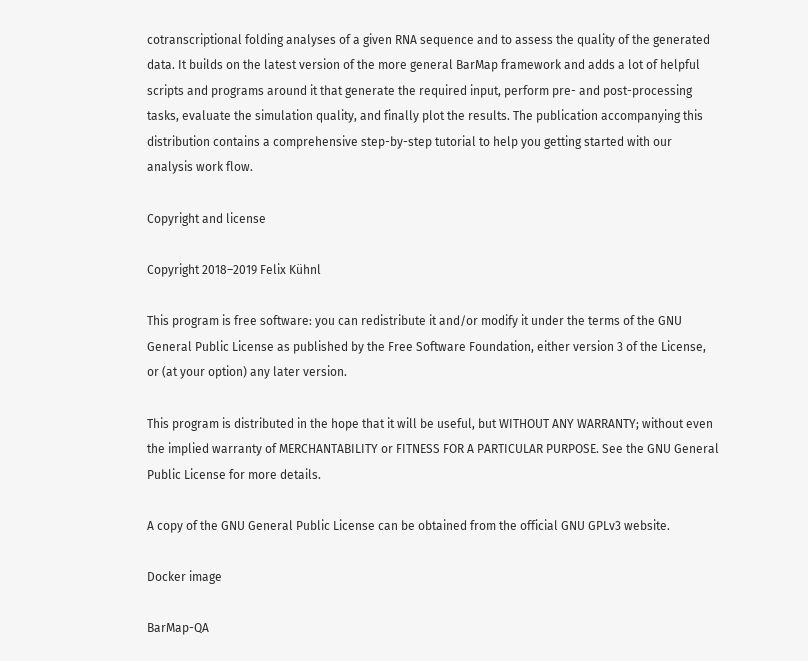cotranscriptional folding analyses of a given RNA sequence and to assess the quality of the generated data. It builds on the latest version of the more general BarMap framework and adds a lot of helpful scripts and programs around it that generate the required input, perform pre- and post-processing tasks, evaluate the simulation quality, and finally plot the results. The publication accompanying this distribution contains a comprehensive step-by-step tutorial to help you getting started with our analysis work flow.

Copyright and license

Copyright 2018–2019 Felix Kühnl

This program is free software: you can redistribute it and/or modify it under the terms of the GNU General Public License as published by the Free Software Foundation, either version 3 of the License, or (at your option) any later version.

This program is distributed in the hope that it will be useful, but WITHOUT ANY WARRANTY; without even the implied warranty of MERCHANTABILITY or FITNESS FOR A PARTICULAR PURPOSE. See the GNU General Public License for more details.

A copy of the GNU General Public License can be obtained from the official GNU GPLv3 website.

Docker image

BarMap-QA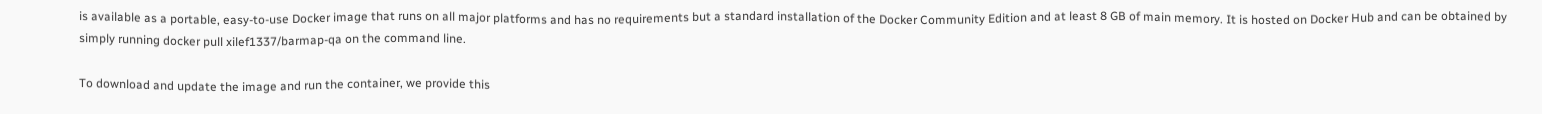is available as a portable, easy-to-use Docker image that runs on all major platforms and has no requirements but a standard installation of the Docker Community Edition and at least 8 GB of main memory. It is hosted on Docker Hub and can be obtained by simply running docker pull xilef1337/barmap-qa on the command line.

To download and update the image and run the container, we provide this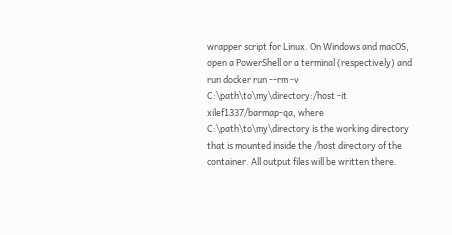wrapper script for Linux. On Windows and macOS, open a PowerShell or a terminal (respectively) and run docker run --rm -v C:\path\to\my\directory:/host -it xilef1337/barmap-qa, where C:\path\to\my\directory is the working directory that is mounted inside the /host directory of the container. All output files will be written there.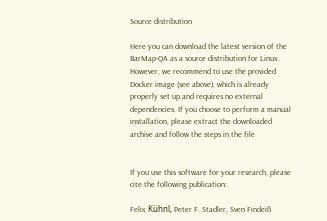Source distribution

Here you can download the latest version of the BarMap-QA as a source distribution for Linux. However, we recommend to use the provided Docker image (see above), which is already properly set up and requires no external dependencies. If you choose to perform a manual installation, please extract the downloaded archive and follow the steps in the file


If you use this software for your research, please cite the following publication:

Felix Kühnl, Peter F. Stadler, Sven Findeiß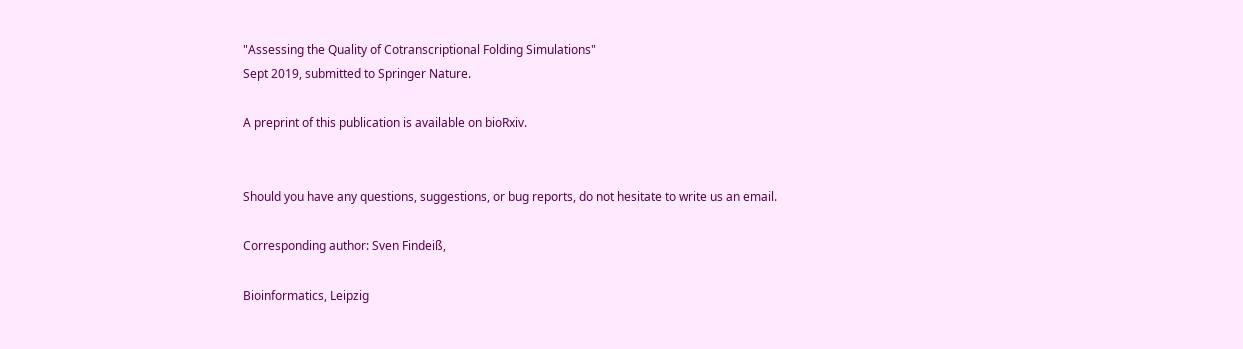"Assessing the Quality of Cotranscriptional Folding Simulations"
Sept 2019, submitted to Springer Nature.

A preprint of this publication is available on bioRxiv.


Should you have any questions, suggestions, or bug reports, do not hesitate to write us an email.

Corresponding author: Sven Findeiß,

Bioinformatics, Leipzig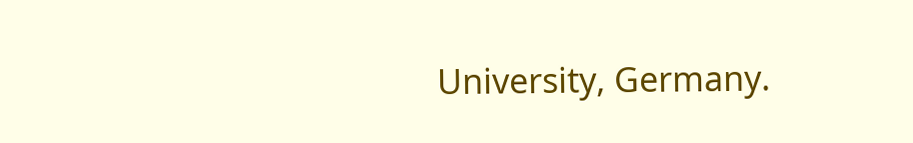University, Germany.